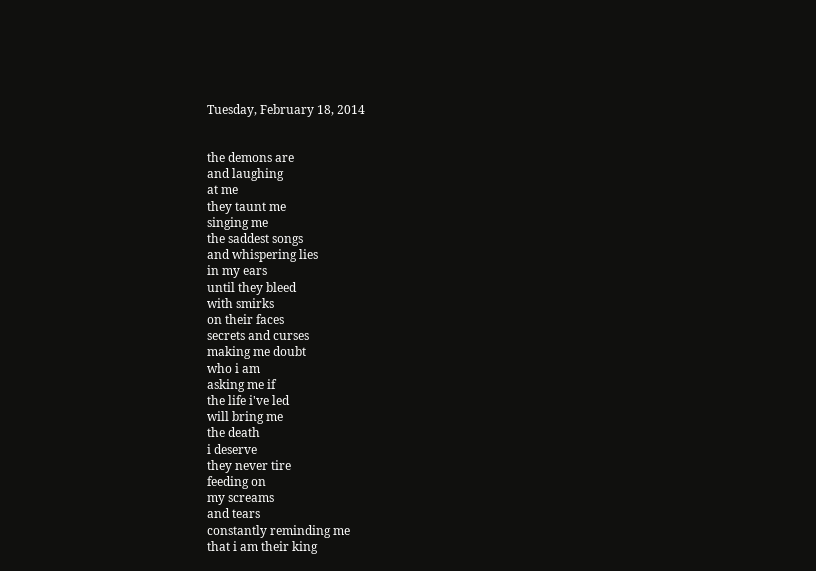Tuesday, February 18, 2014


the demons are
and laughing
at me
they taunt me
singing me
the saddest songs
and whispering lies
in my ears
until they bleed
with smirks
on their faces
secrets and curses
making me doubt
who i am
asking me if
the life i've led
will bring me
the death
i deserve
they never tire
feeding on
my screams
and tears
constantly reminding me
that i am their king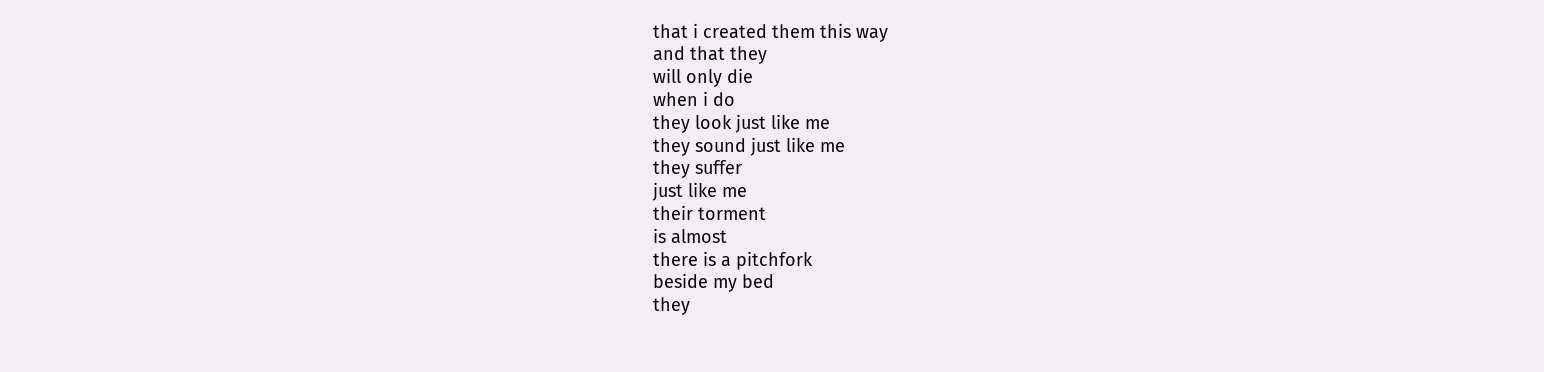that i created them this way
and that they
will only die
when i do
they look just like me
they sound just like me
they suffer
just like me
their torment
is almost
there is a pitchfork
beside my bed
they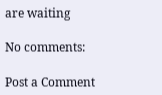are waiting

No comments:

Post a Comment